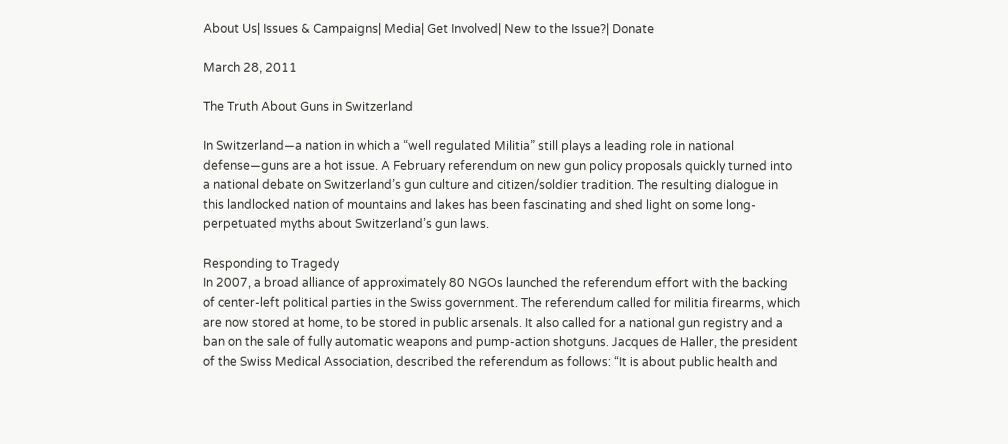About Us| Issues & Campaigns| Media| Get Involved| New to the Issue?| Donate

March 28, 2011

The Truth About Guns in Switzerland

In Switzerland—a nation in which a “well regulated Militia” still plays a leading role in national defense—guns are a hot issue. A February referendum on new gun policy proposals quickly turned into a national debate on Switzerland’s gun culture and citizen/soldier tradition. The resulting dialogue in this landlocked nation of mountains and lakes has been fascinating and shed light on some long-perpetuated myths about Switzerland’s gun laws.

Responding to Tragedy
In 2007, a broad alliance of approximately 80 NGOs launched the referendum effort with the backing of center-left political parties in the Swiss government. The referendum called for militia firearms, which are now stored at home, to be stored in public arsenals. It also called for a national gun registry and a ban on the sale of fully automatic weapons and pump-action shotguns. Jacques de Haller, the president of the Swiss Medical Association, described the referendum as follows: “It is about public health and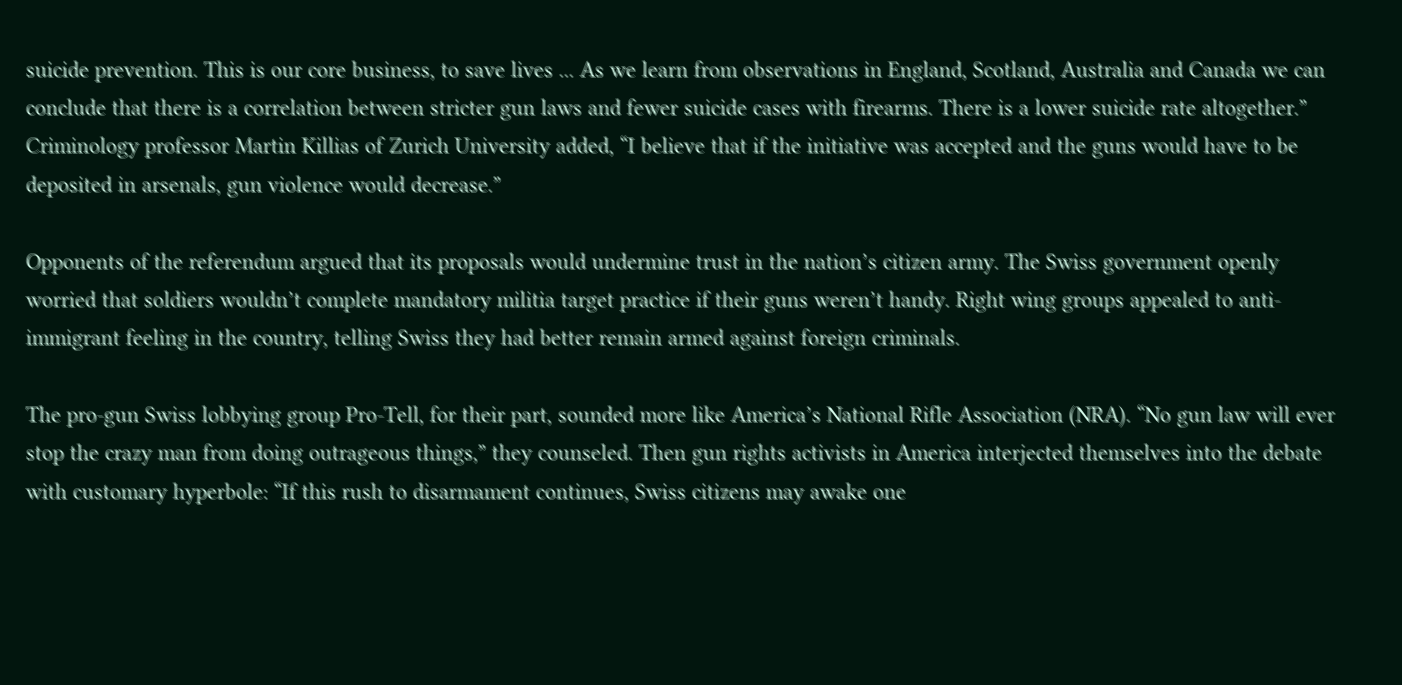suicide prevention. This is our core business, to save lives ... As we learn from observations in England, Scotland, Australia and Canada we can conclude that there is a correlation between stricter gun laws and fewer suicide cases with firearms. There is a lower suicide rate altogether.” Criminology professor Martin Killias of Zurich University added, “I believe that if the initiative was accepted and the guns would have to be deposited in arsenals, gun violence would decrease.”

Opponents of the referendum argued that its proposals would undermine trust in the nation’s citizen army. The Swiss government openly worried that soldiers wouldn’t complete mandatory militia target practice if their guns weren’t handy. Right wing groups appealed to anti-immigrant feeling in the country, telling Swiss they had better remain armed against foreign criminals.

The pro-gun Swiss lobbying group Pro-Tell, for their part, sounded more like America’s National Rifle Association (NRA). “No gun law will ever stop the crazy man from doing outrageous things,” they counseled. Then gun rights activists in America interjected themselves into the debate with customary hyperbole: “If this rush to disarmament continues, Swiss citizens may awake one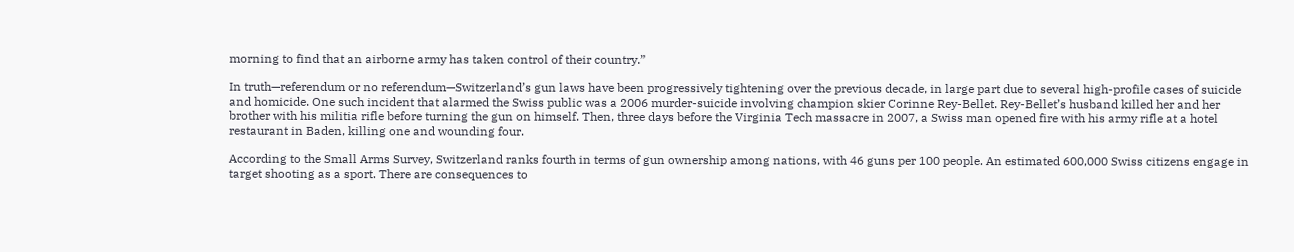morning to find that an airborne army has taken control of their country.”

In truth—referendum or no referendum—Switzerland’s gun laws have been progressively tightening over the previous decade, in large part due to several high-profile cases of suicide and homicide. One such incident that alarmed the Swiss public was a 2006 murder-suicide involving champion skier Corinne Rey-Bellet. Rey-Bellet’s husband killed her and her brother with his militia rifle before turning the gun on himself. Then, three days before the Virginia Tech massacre in 2007, a Swiss man opened fire with his army rifle at a hotel restaurant in Baden, killing one and wounding four.

According to the Small Arms Survey, Switzerland ranks fourth in terms of gun ownership among nations, with 46 guns per 100 people. An estimated 600,000 Swiss citizens engage in target shooting as a sport. There are consequences to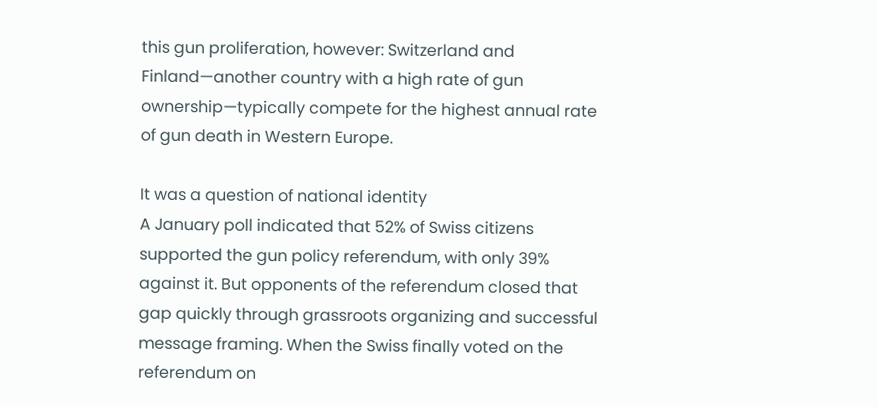this gun proliferation, however: Switzerland and Finland—another country with a high rate of gun ownership—typically compete for the highest annual rate of gun death in Western Europe.

It was a question of national identity
A January poll indicated that 52% of Swiss citizens supported the gun policy referendum, with only 39% against it. But opponents of the referendum closed that gap quickly through grassroots organizing and successful message framing. When the Swiss finally voted on the referendum on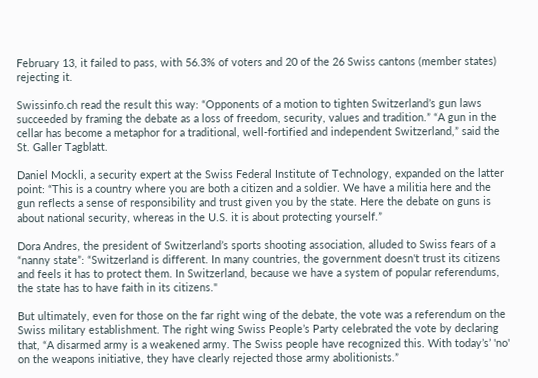February 13, it failed to pass, with 56.3% of voters and 20 of the 26 Swiss cantons (member states) rejecting it.

Swissinfo.ch read the result this way: “Opponents of a motion to tighten Switzerland’s gun laws succeeded by framing the debate as a loss of freedom, security, values and tradition.” “A gun in the cellar has become a metaphor for a traditional, well-fortified and independent Switzerland,” said the St. Galler Tagblatt.

Daniel Mockli, a security expert at the Swiss Federal Institute of Technology, expanded on the latter point: “This is a country where you are both a citizen and a soldier. We have a militia here and the gun reflects a sense of responsibility and trust given you by the state. Here the debate on guns is about national security, whereas in the U.S. it is about protecting yourself.”

Dora Andres, the president of Switzerland’s sports shooting association, alluded to Swiss fears of a “nanny state”: “Switzerland is different. In many countries, the government doesn't trust its citizens and feels it has to protect them. In Switzerland, because we have a system of popular referendums, the state has to have faith in its citizens."

But ultimately, even for those on the far right wing of the debate, the vote was a referendum on the Swiss military establishment. The right wing Swiss People’s Party celebrated the vote by declaring that, “A disarmed army is a weakened army. The Swiss people have recognized this. With today’s’ 'no' on the weapons initiative, they have clearly rejected those army abolitionists.”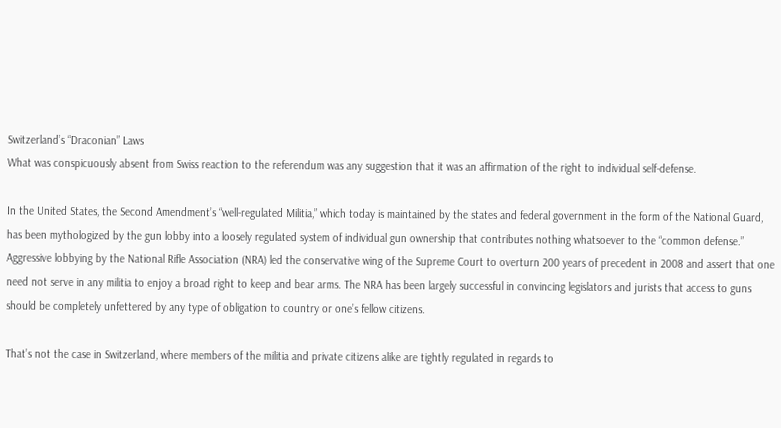Switzerland’s “Draconian” Laws
What was conspicuously absent from Swiss reaction to the referendum was any suggestion that it was an affirmation of the right to individual self-defense.

In the United States, the Second Amendment’s “well-regulated Militia,” which today is maintained by the states and federal government in the form of the National Guard, has been mythologized by the gun lobby into a loosely regulated system of individual gun ownership that contributes nothing whatsoever to the “common defense.” Aggressive lobbying by the National Rifle Association (NRA) led the conservative wing of the Supreme Court to overturn 200 years of precedent in 2008 and assert that one need not serve in any militia to enjoy a broad right to keep and bear arms. The NRA has been largely successful in convincing legislators and jurists that access to guns should be completely unfettered by any type of obligation to country or one’s fellow citizens.

That’s not the case in Switzerland, where members of the militia and private citizens alike are tightly regulated in regards to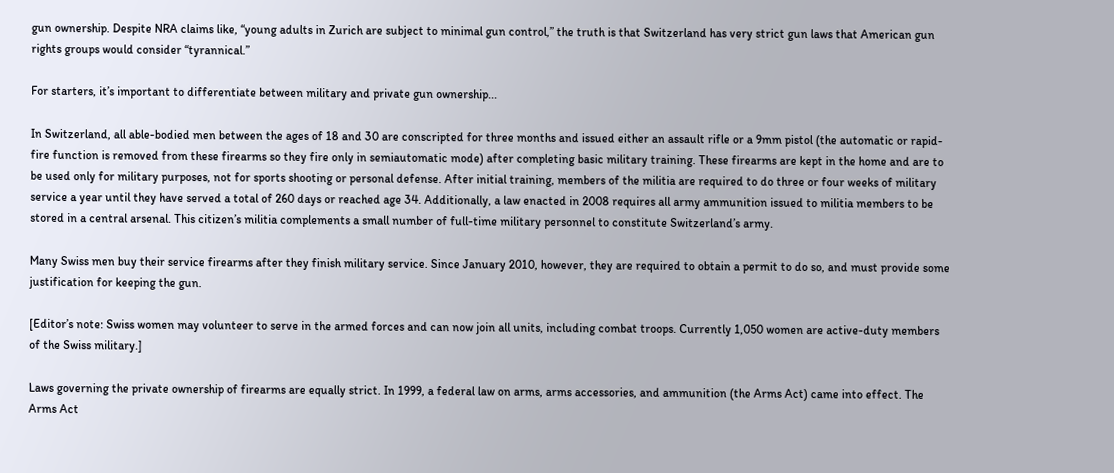gun ownership. Despite NRA claims like, “young adults in Zurich are subject to minimal gun control,” the truth is that Switzerland has very strict gun laws that American gun rights groups would consider “tyrannical.”

For starters, it’s important to differentiate between military and private gun ownership...

In Switzerland, all able-bodied men between the ages of 18 and 30 are conscripted for three months and issued either an assault rifle or a 9mm pistol (the automatic or rapid-fire function is removed from these firearms so they fire only in semiautomatic mode) after completing basic military training. These firearms are kept in the home and are to be used only for military purposes, not for sports shooting or personal defense. After initial training, members of the militia are required to do three or four weeks of military service a year until they have served a total of 260 days or reached age 34. Additionally, a law enacted in 2008 requires all army ammunition issued to militia members to be stored in a central arsenal. This citizen’s militia complements a small number of full-time military personnel to constitute Switzerland’s army.

Many Swiss men buy their service firearms after they finish military service. Since January 2010, however, they are required to obtain a permit to do so, and must provide some justification for keeping the gun.

[Editor’s note: Swiss women may volunteer to serve in the armed forces and can now join all units, including combat troops. Currently 1,050 women are active-duty members of the Swiss military.]

Laws governing the private ownership of firearms are equally strict. In 1999, a federal law on arms, arms accessories, and ammunition (the Arms Act) came into effect. The Arms Act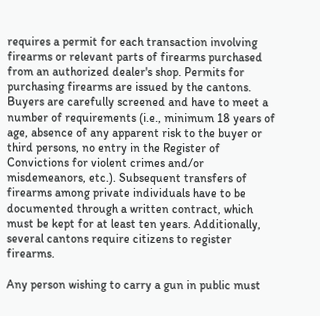requires a permit for each transaction involving firearms or relevant parts of firearms purchased from an authorized dealer's shop. Permits for purchasing firearms are issued by the cantons. Buyers are carefully screened and have to meet a number of requirements (i.e., minimum 18 years of age, absence of any apparent risk to the buyer or third persons, no entry in the Register of Convictions for violent crimes and/or misdemeanors, etc.). Subsequent transfers of firearms among private individuals have to be documented through a written contract, which must be kept for at least ten years. Additionally, several cantons require citizens to register firearms.

Any person wishing to carry a gun in public must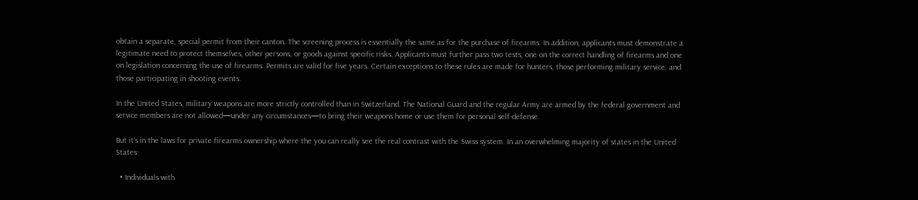obtain a separate, special permit from their canton. The screening process is essentially the same as for the purchase of firearms. In addition, applicants must demonstrate a legitimate need to protect themselves, other persons, or goods against specific risks. Applicants must further pass two tests, one on the correct handling of firearms and one on legislation concerning the use of firearms. Permits are valid for five years. Certain exceptions to these rules are made for hunters, those performing military service, and those participating in shooting events.

In the United States, military weapons are more strictly controlled than in Switzerland. The National Guard and the regular Army are armed by the federal government and service members are not allowed—under any circumstances—to bring their weapons home or use them for personal self-defense.

But it’s in the laws for private firearms ownership where the you can really see the real contrast with the Swiss system. In an overwhelming majority of states in the United States:

  • Individuals with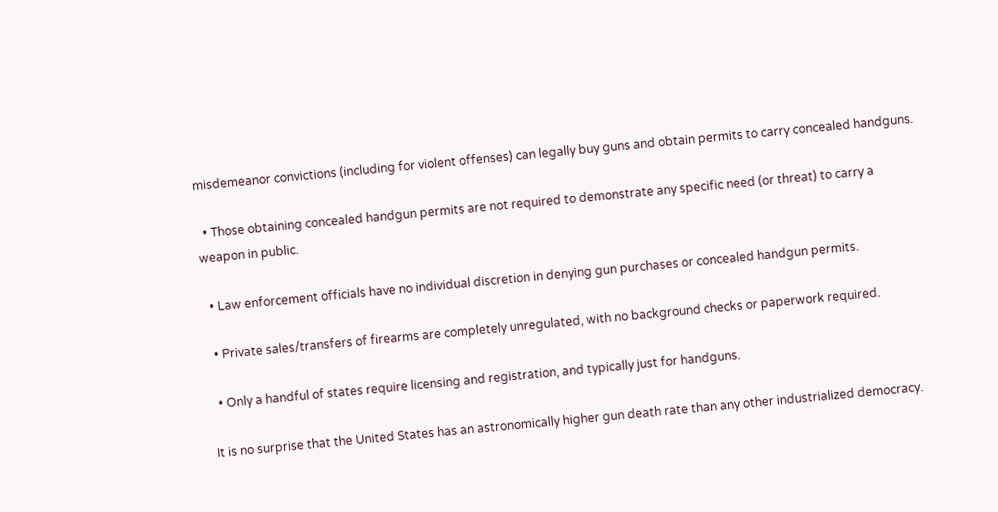misdemeanor convictions (including for violent offenses) can legally buy guns and obtain permits to carry concealed handguns.

  • Those obtaining concealed handgun permits are not required to demonstrate any specific need (or threat) to carry a weapon in public.

  • Law enforcement officials have no individual discretion in denying gun purchases or concealed handgun permits.

  • Private sales/transfers of firearms are completely unregulated, with no background checks or paperwork required.

  • Only a handful of states require licensing and registration, and typically just for handguns.

It is no surprise that the United States has an astronomically higher gun death rate than any other industrialized democracy.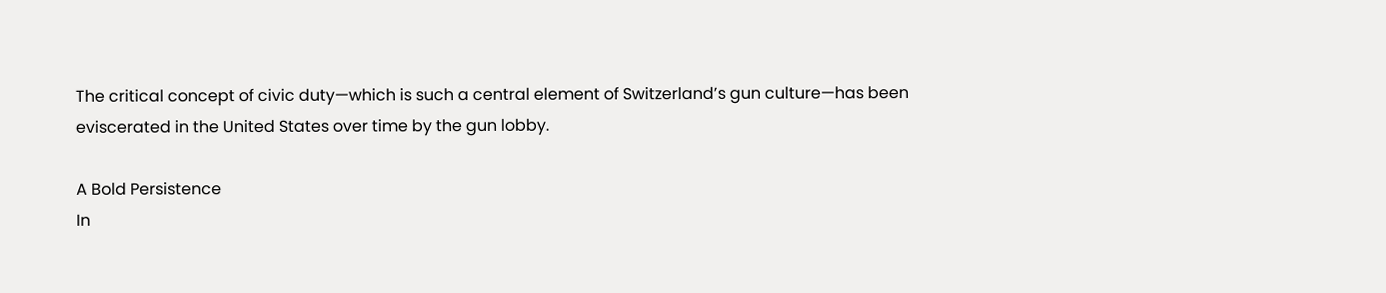The critical concept of civic duty—which is such a central element of Switzerland’s gun culture—has been eviscerated in the United States over time by the gun lobby.

A Bold Persistence
In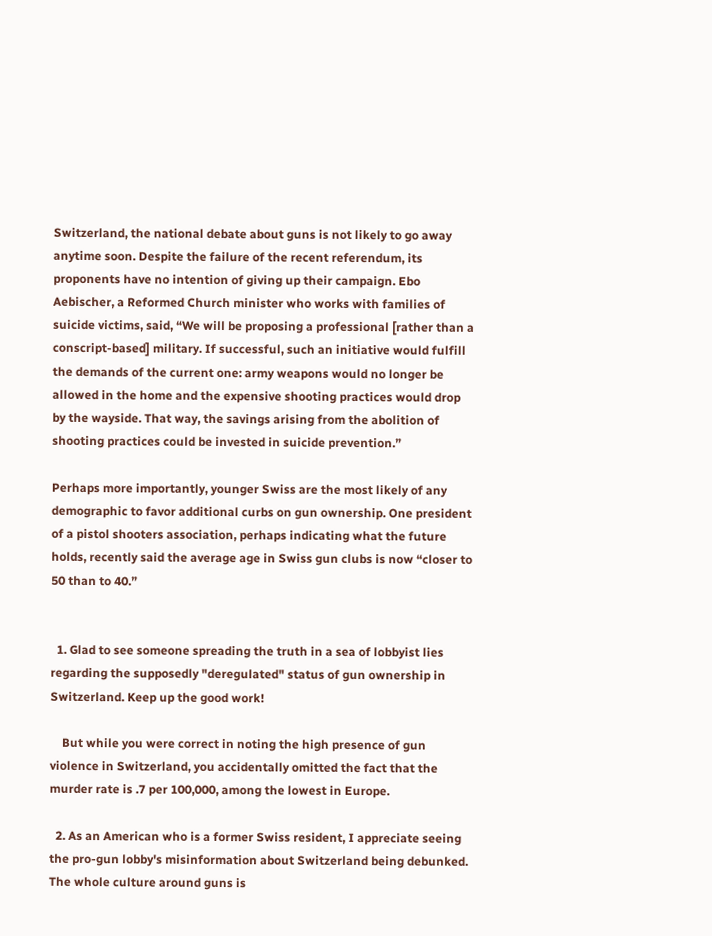Switzerland, the national debate about guns is not likely to go away anytime soon. Despite the failure of the recent referendum, its proponents have no intention of giving up their campaign. Ebo Aebischer, a Reformed Church minister who works with families of suicide victims, said, “We will be proposing a professional [rather than a conscript-based] military. If successful, such an initiative would fulfill the demands of the current one: army weapons would no longer be allowed in the home and the expensive shooting practices would drop by the wayside. That way, the savings arising from the abolition of shooting practices could be invested in suicide prevention.”

Perhaps more importantly, younger Swiss are the most likely of any demographic to favor additional curbs on gun ownership. One president of a pistol shooters association, perhaps indicating what the future holds, recently said the average age in Swiss gun clubs is now “closer to 50 than to 40.”


  1. Glad to see someone spreading the truth in a sea of lobbyist lies regarding the supposedly "deregulated" status of gun ownership in Switzerland. Keep up the good work!

    But while you were correct in noting the high presence of gun violence in Switzerland, you accidentally omitted the fact that the murder rate is .7 per 100,000, among the lowest in Europe.

  2. As an American who is a former Swiss resident, I appreciate seeing the pro-gun lobby's misinformation about Switzerland being debunked. The whole culture around guns is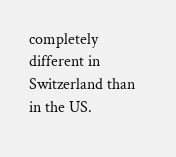completely different in Switzerland than in the US.